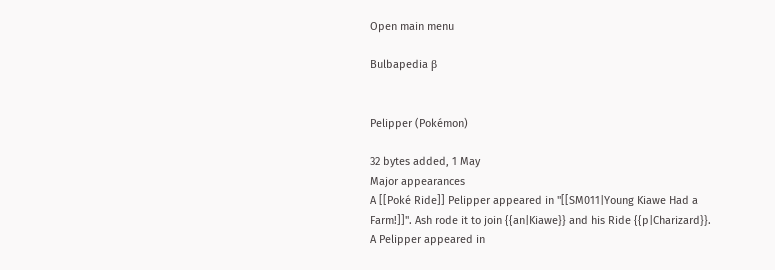Open main menu

Bulbapedia β


Pelipper (Pokémon)

32 bytes added, 1 May
Major appearances
A [[Poké Ride]] Pelipper appeared in ''[[SM011|Young Kiawe Had a Farm!]]''. Ash rode it to join {{an|Kiawe}} and his Ride {{p|Charizard}}.
A Pelipper appeared in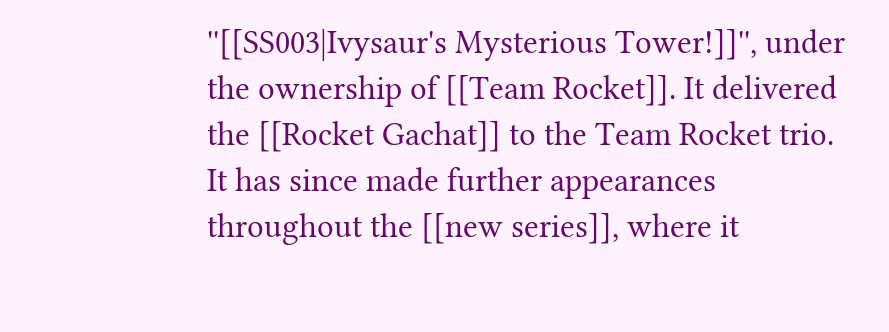''[[SS003|Ivysaur's Mysterious Tower!]]'', under the ownership of [[Team Rocket]]. It delivered the [[Rocket Gachat]] to the Team Rocket trio. It has since made further appearances throughout the [[new series]], where it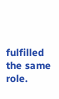fulfilled the same role.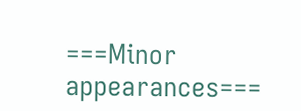===Minor appearances===